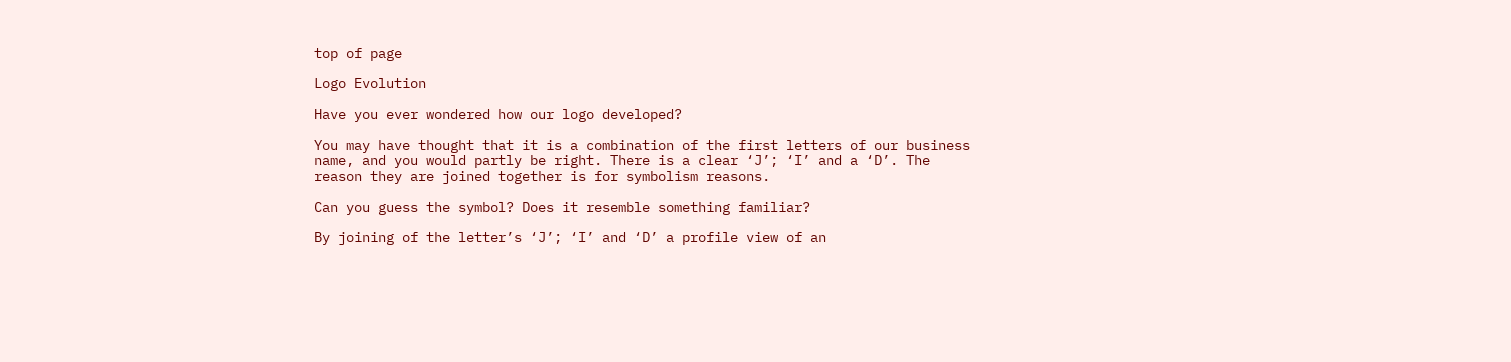top of page

Logo Evolution

Have you ever wondered how our logo developed?

You may have thought that it is a combination of the first letters of our business name, and you would partly be right. There is a clear ‘J’; ‘I’ and a ‘D’. The reason they are joined together is for symbolism reasons.

Can you guess the symbol? Does it resemble something familiar?

By joining of the letter’s ‘J’; ‘I’ and ‘D’ a profile view of an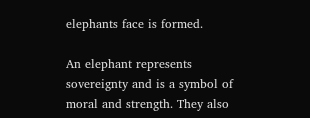elephants face is formed.

An elephant represents sovereignty and is a symbol of moral and strength. They also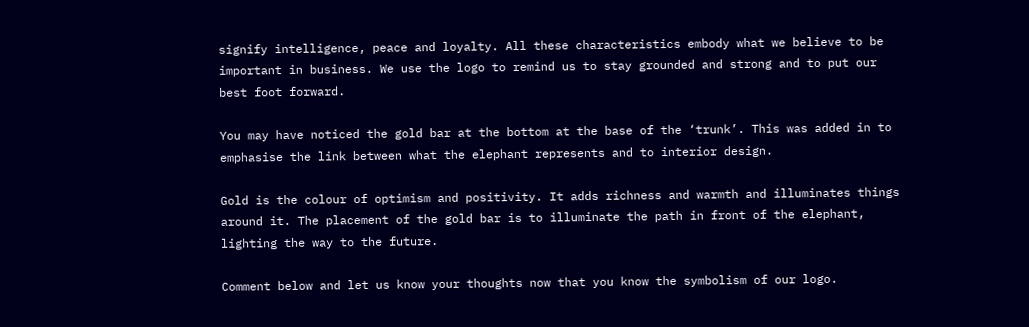signify intelligence, peace and loyalty. All these characteristics embody what we believe to be important in business. We use the logo to remind us to stay grounded and strong and to put our best foot forward.

You may have noticed the gold bar at the bottom at the base of the ‘trunk’. This was added in to emphasise the link between what the elephant represents and to interior design.

Gold is the colour of optimism and positivity. It adds richness and warmth and illuminates things around it. The placement of the gold bar is to illuminate the path in front of the elephant, lighting the way to the future.

Comment below and let us know your thoughts now that you know the symbolism of our logo.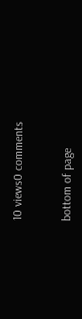10 views0 comments


bottom of page